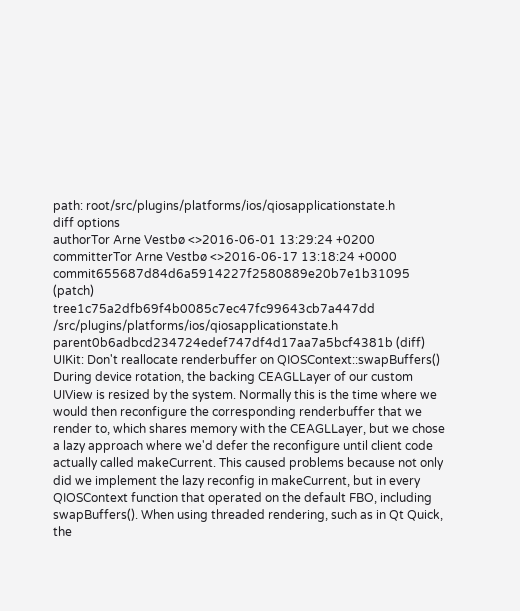path: root/src/plugins/platforms/ios/qiosapplicationstate.h
diff options
authorTor Arne Vestbø <>2016-06-01 13:29:24 +0200
committerTor Arne Vestbø <>2016-06-17 13:18:24 +0000
commit655687d84d6a5914227f2580889e20b7e1b31095 (patch)
tree1c75a2dfb69f4b0085c7ec47fc99643cb7a447dd /src/plugins/platforms/ios/qiosapplicationstate.h
parent0b6adbcd234724edef747df4d17aa7a5bcf4381b (diff)
UIKit: Don't reallocate renderbuffer on QIOSContext::swapBuffers()
During device rotation, the backing CEAGLLayer of our custom UIView is resized by the system. Normally this is the time where we would then reconfigure the corresponding renderbuffer that we render to, which shares memory with the CEAGLLayer, but we chose a lazy approach where we'd defer the reconfigure until client code actually called makeCurrent. This caused problems because not only did we implement the lazy reconfig in makeCurrent, but in every QIOSContext function that operated on the default FBO, including swapBuffers(). When using threaded rendering, such as in Qt Quick, the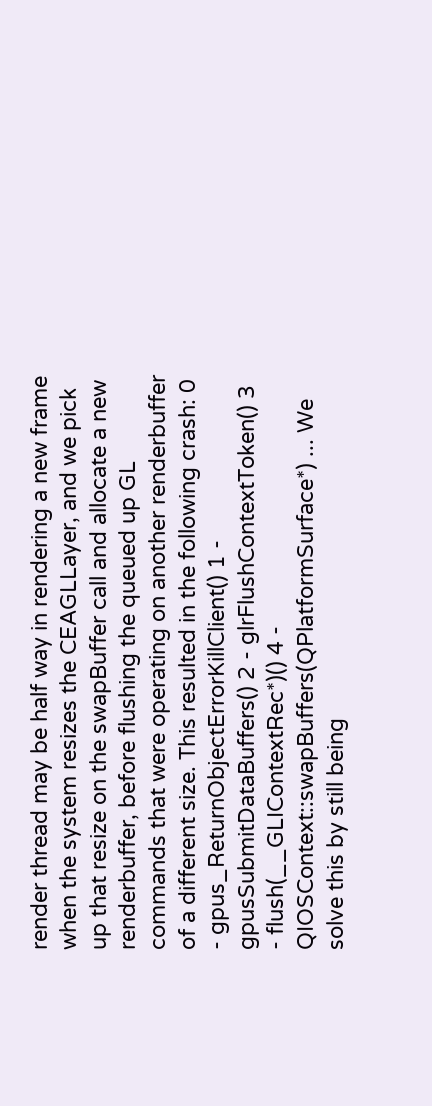render thread may be half way in rendering a new frame when the system resizes the CEAGLLayer, and we pick up that resize on the swapBuffer call and allocate a new renderbuffer, before flushing the queued up GL commands that were operating on another renderbuffer of a different size. This resulted in the following crash: 0 - gpus_ReturnObjectErrorKillClient() 1 - gpusSubmitDataBuffers() 2 - glrFlushContextToken() 3 - flush(__GLIContextRec*)() 4 - QIOSContext::swapBuffers(QPlatformSurface*) ... We solve this by still being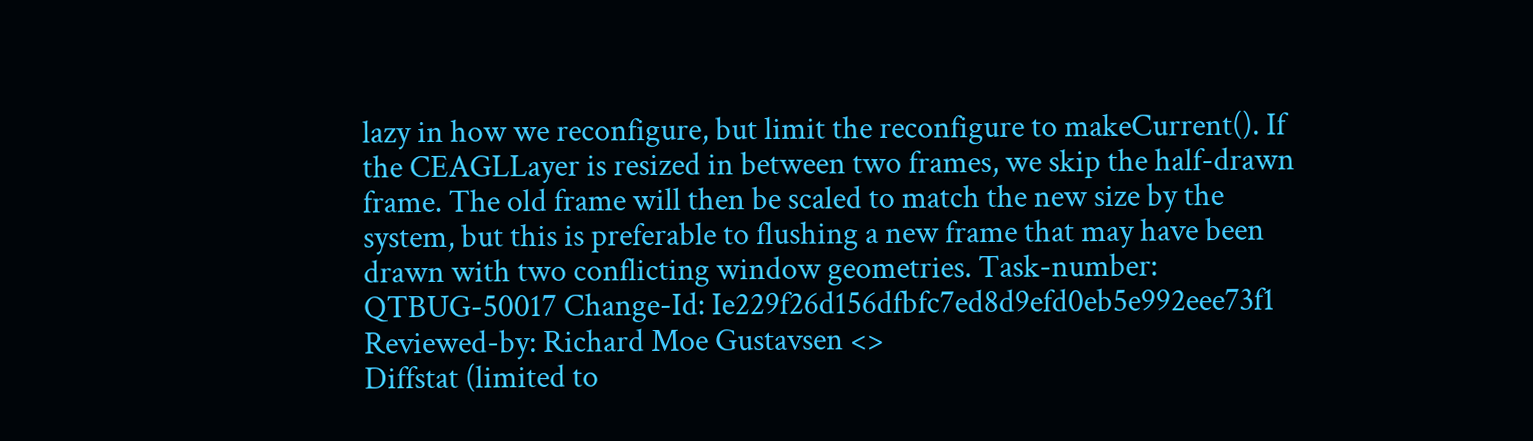lazy in how we reconfigure, but limit the reconfigure to makeCurrent(). If the CEAGLLayer is resized in between two frames, we skip the half-drawn frame. The old frame will then be scaled to match the new size by the system, but this is preferable to flushing a new frame that may have been drawn with two conflicting window geometries. Task-number: QTBUG-50017 Change-Id: Ie229f26d156dfbfc7ed8d9efd0eb5e992eee73f1 Reviewed-by: Richard Moe Gustavsen <>
Diffstat (limited to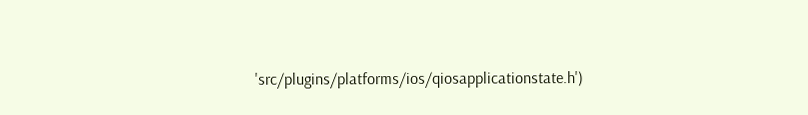'src/plugins/platforms/ios/qiosapplicationstate.h')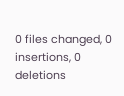0 files changed, 0 insertions, 0 deletions